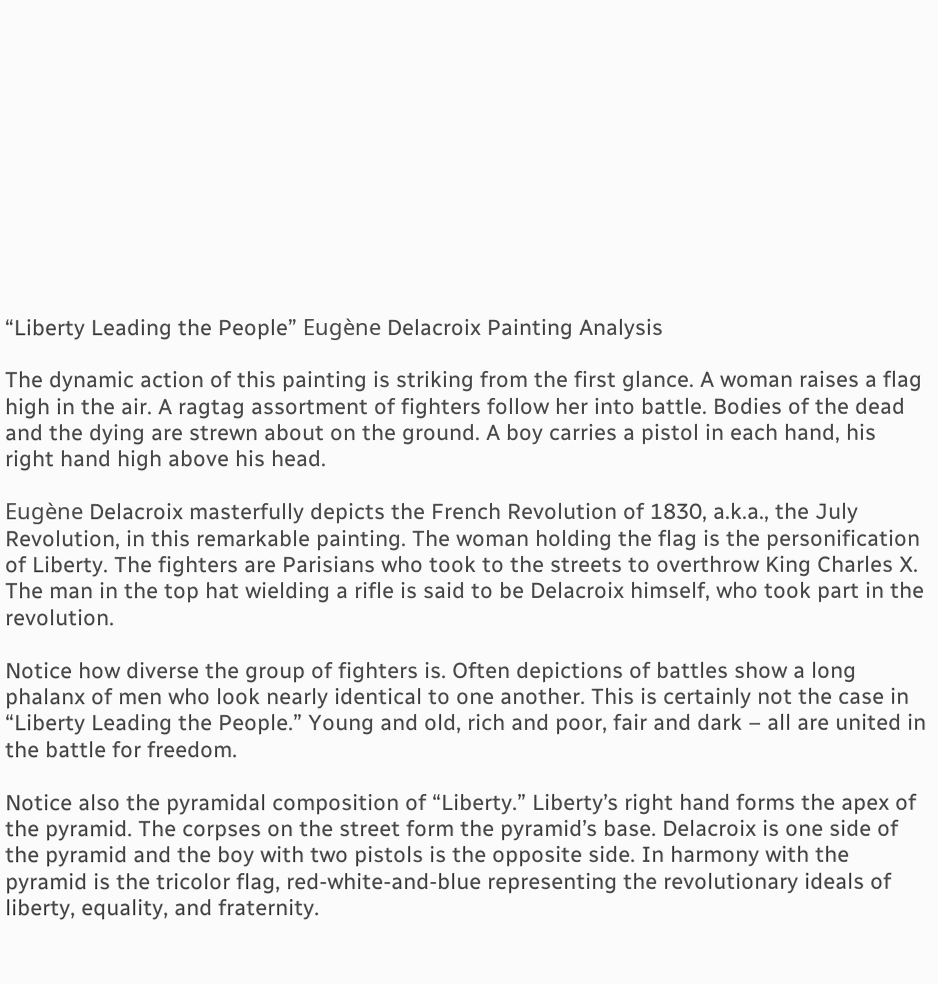“Liberty Leading the People” Eugène Delacroix Painting Analysis

The dynamic action of this painting is striking from the first glance. A woman raises a flag high in the air. A ragtag assortment of fighters follow her into battle. Bodies of the dead and the dying are strewn about on the ground. A boy carries a pistol in each hand, his right hand high above his head.

Eugène Delacroix masterfully depicts the French Revolution of 1830, a.k.a., the July Revolution, in this remarkable painting. The woman holding the flag is the personification of Liberty. The fighters are Parisians who took to the streets to overthrow King Charles X. The man in the top hat wielding a rifle is said to be Delacroix himself, who took part in the revolution.

Notice how diverse the group of fighters is. Often depictions of battles show a long phalanx of men who look nearly identical to one another. This is certainly not the case in “Liberty Leading the People.” Young and old, rich and poor, fair and dark – all are united in the battle for freedom.

Notice also the pyramidal composition of “Liberty.” Liberty’s right hand forms the apex of the pyramid. The corpses on the street form the pyramid’s base. Delacroix is one side of the pyramid and the boy with two pistols is the opposite side. In harmony with the pyramid is the tricolor flag, red-white-and-blue representing the revolutionary ideals of liberty, equality, and fraternity.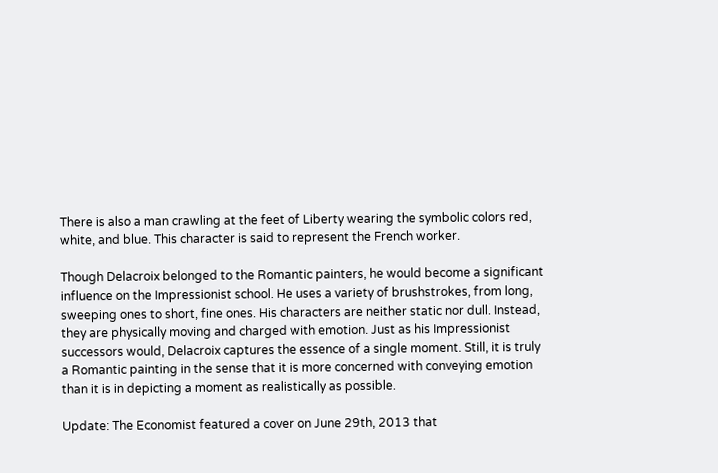There is also a man crawling at the feet of Liberty wearing the symbolic colors red, white, and blue. This character is said to represent the French worker.

Though Delacroix belonged to the Romantic painters, he would become a significant influence on the Impressionist school. He uses a variety of brushstrokes, from long, sweeping ones to short, fine ones. His characters are neither static nor dull. Instead, they are physically moving and charged with emotion. Just as his Impressionist successors would, Delacroix captures the essence of a single moment. Still, it is truly a Romantic painting in the sense that it is more concerned with conveying emotion than it is in depicting a moment as realistically as possible.

Update: The Economist featured a cover on June 29th, 2013 that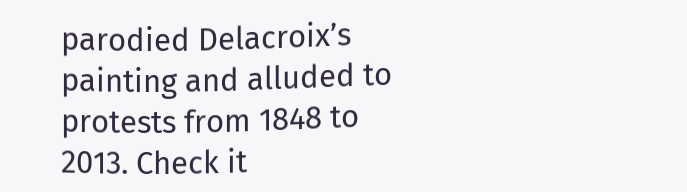parodied Delacroix’s painting and alluded to protests from 1848 to 2013. Check it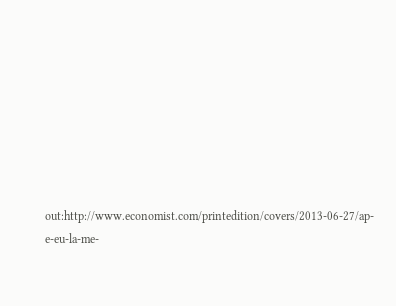out:http://www.economist.com/printedition/covers/2013-06-27/ap-e-eu-la-me-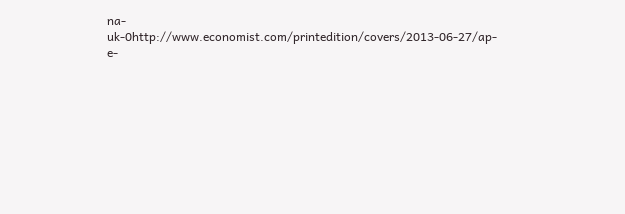na-uk-0http://www.economist.com/printedition/covers/2013-06-27/ap-e-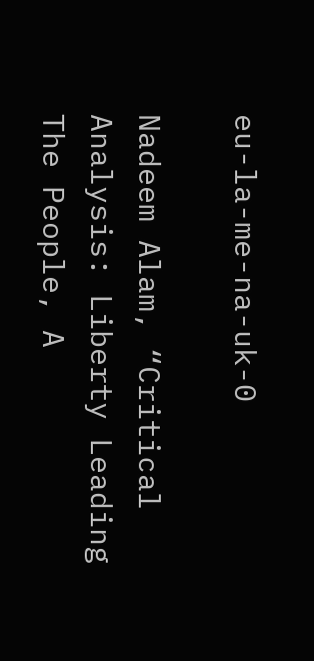eu-la-me-na-uk-0

Nadeem Alam, “Critical Analysis: Liberty Leading The People, A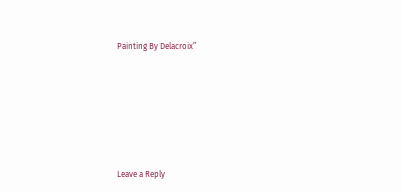Painting By Delacroix”







Leave a Reply